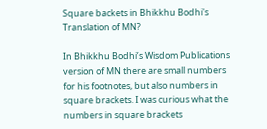Square backets in Bhikkhu Bodhi's Translation of MN?

In Bhikkhu Bodhi’s Wisdom Publications version of MN there are small numbers for his footnotes, but also numbers in square brackets. I was curious what the numbers in square brackets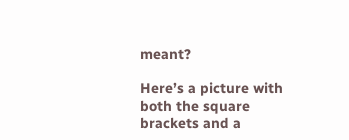meant?

Here’s a picture with both the square brackets and a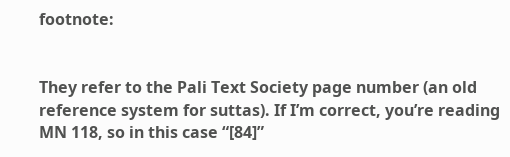footnote:


They refer to the Pali Text Society page number (an old reference system for suttas). If I’m correct, you’re reading MN 118, so in this case “[84]”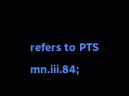refers to PTS mn.iii.84;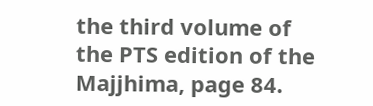the third volume of the PTS edition of the Majjhima, page 84.